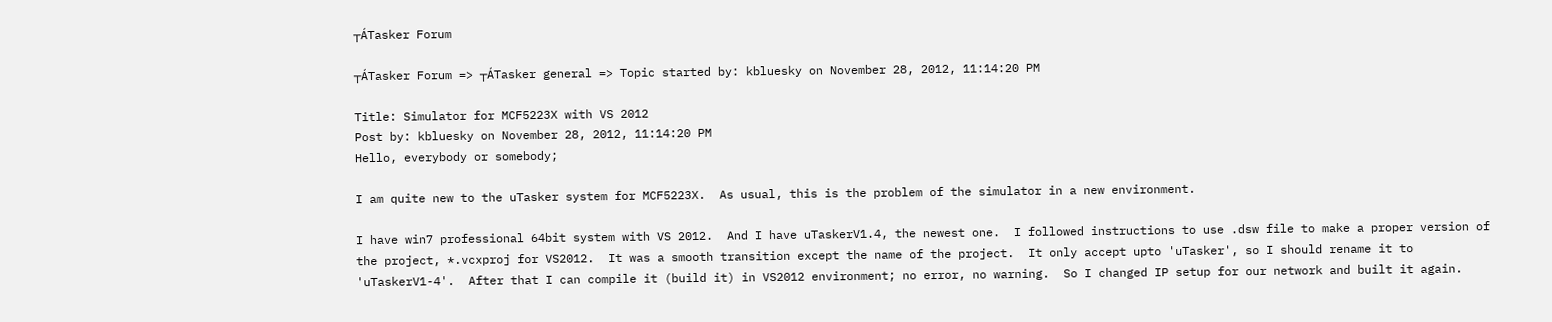┬ÁTasker Forum

┬ÁTasker Forum => ┬ÁTasker general => Topic started by: kbluesky on November 28, 2012, 11:14:20 PM

Title: Simulator for MCF5223X with VS 2012
Post by: kbluesky on November 28, 2012, 11:14:20 PM
Hello, everybody or somebody;

I am quite new to the uTasker system for MCF5223X.  As usual, this is the problem of the simulator in a new environment.

I have win7 professional 64bit system with VS 2012.  And I have uTaskerV1.4, the newest one.  I followed instructions to use .dsw file to make a proper version of the project, *.vcxproj for VS2012.  It was a smooth transition except the name of the project.  It only accept upto 'uTasker', so I should rename it to 'uTaskerV1-4'.  After that I can compile it (build it) in VS2012 environment; no error, no warning.  So I changed IP setup for our network and built it again.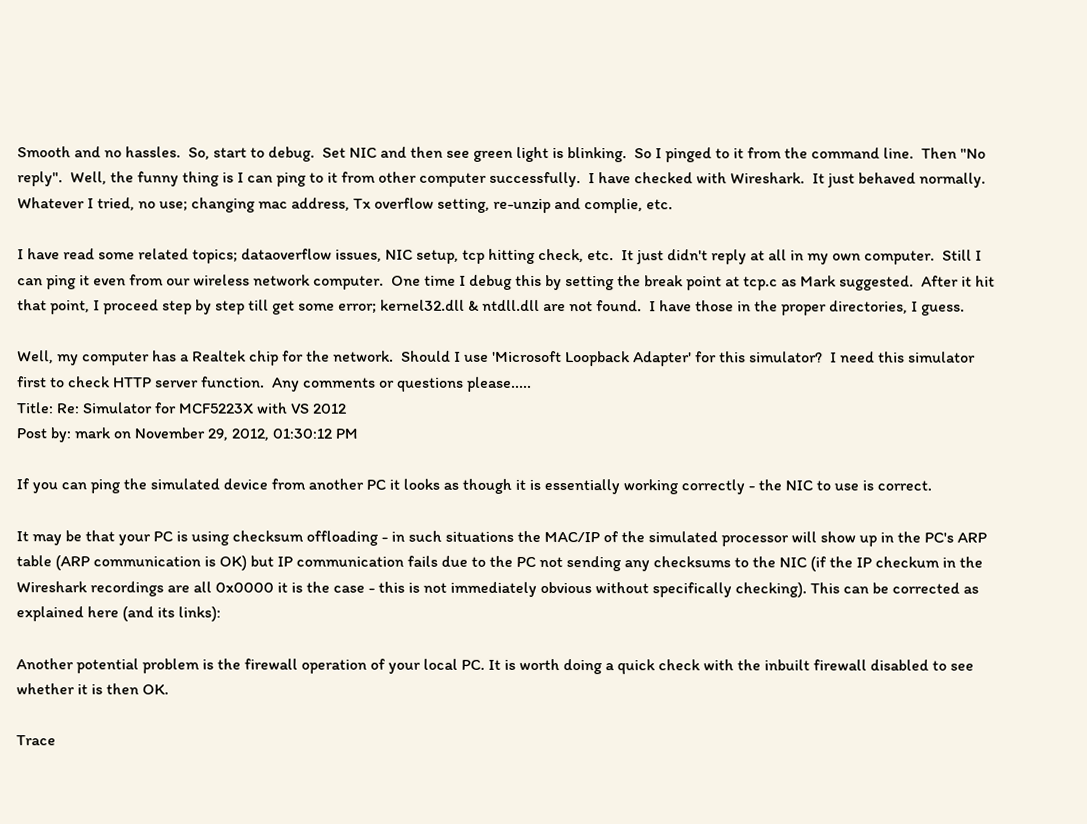Smooth and no hassles.  So, start to debug.  Set NIC and then see green light is blinking.  So I pinged to it from the command line.  Then "No reply".  Well, the funny thing is I can ping to it from other computer successfully.  I have checked with Wireshark.  It just behaved normally.  Whatever I tried, no use; changing mac address, Tx overflow setting, re-unzip and complie, etc.

I have read some related topics; dataoverflow issues, NIC setup, tcp hitting check, etc.  It just didn't reply at all in my own computer.  Still I can ping it even from our wireless network computer.  One time I debug this by setting the break point at tcp.c as Mark suggested.  After it hit that point, I proceed step by step till get some error; kernel32.dll & ntdll.dll are not found.  I have those in the proper directories, I guess.

Well, my computer has a Realtek chip for the network.  Should I use 'Microsoft Loopback Adapter' for this simulator?  I need this simulator first to check HTTP server function.  Any comments or questions please.....
Title: Re: Simulator for MCF5223X with VS 2012
Post by: mark on November 29, 2012, 01:30:12 PM

If you can ping the simulated device from another PC it looks as though it is essentially working correctly - the NIC to use is correct.

It may be that your PC is using checksum offloading - in such situations the MAC/IP of the simulated processor will show up in the PC's ARP table (ARP communication is OK) but IP communication fails due to the PC not sending any checksums to the NIC (if the IP checkum in the Wireshark recordings are all 0x0000 it is the case - this is not immediately obvious without specifically checking). This can be corrected as explained here (and its links):

Another potential problem is the firewall operation of your local PC. It is worth doing a quick check with the inbuilt firewall disabled to see whether it is then OK.

Trace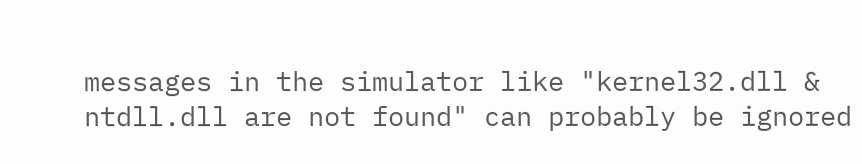messages in the simulator like "kernel32.dll & ntdll.dll are not found" can probably be ignored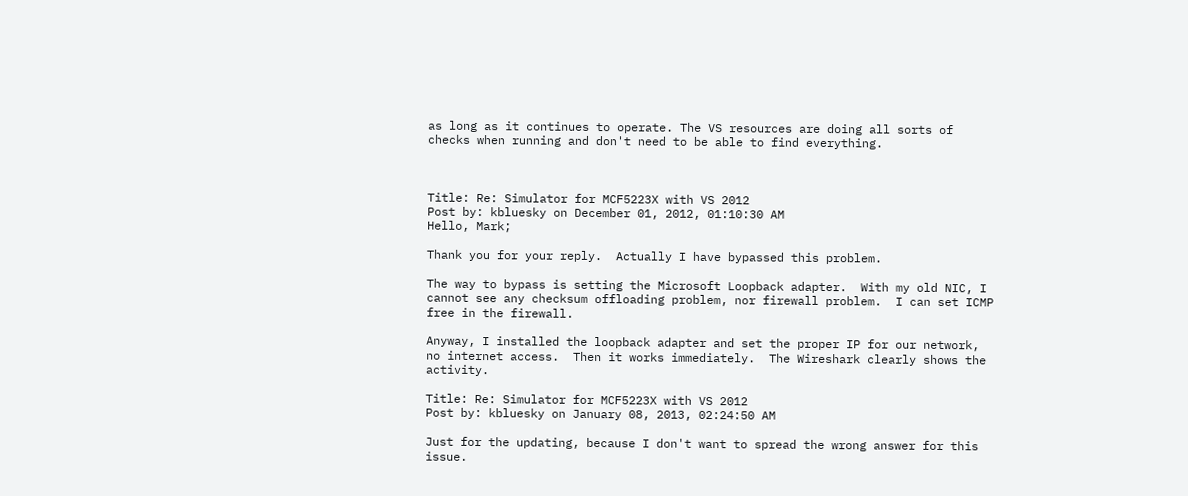as long as it continues to operate. The VS resources are doing all sorts of checks when running and don't need to be able to find everything.



Title: Re: Simulator for MCF5223X with VS 2012
Post by: kbluesky on December 01, 2012, 01:10:30 AM
Hello, Mark;

Thank you for your reply.  Actually I have bypassed this problem.

The way to bypass is setting the Microsoft Loopback adapter.  With my old NIC, I cannot see any checksum offloading problem, nor firewall problem.  I can set ICMP free in the firewall.

Anyway, I installed the loopback adapter and set the proper IP for our network, no internet access.  Then it works immediately.  The Wireshark clearly shows the activity.

Title: Re: Simulator for MCF5223X with VS 2012
Post by: kbluesky on January 08, 2013, 02:24:50 AM

Just for the updating, because I don't want to spread the wrong answer for this issue.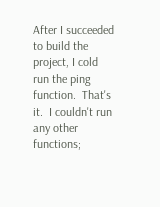After I succeeded to build the project, I cold run the ping function.  That's it.  I couldn't run any other functions;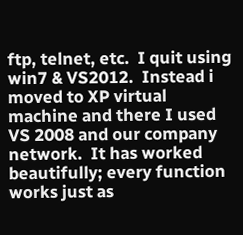ftp, telnet, etc.  I quit using win7 & VS2012.  Instead i moved to XP virtual machine and there I used VS 2008 and our company network.  It has worked beautifully; every function works just as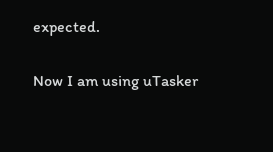expected.

Now I am using uTasker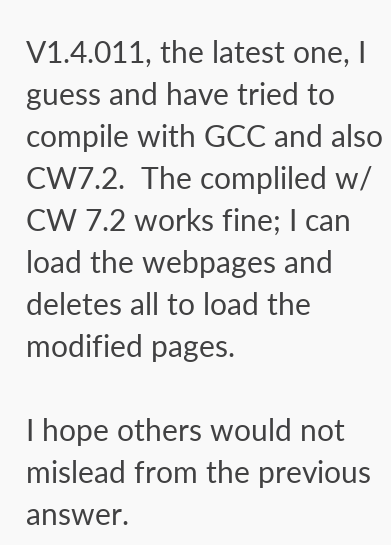V1.4.011, the latest one, I guess and have tried to compile with GCC and also CW7.2.  The compliled w/ CW 7.2 works fine; I can load the webpages and deletes all to load the modified pages.

I hope others would not mislead from the previous answer.